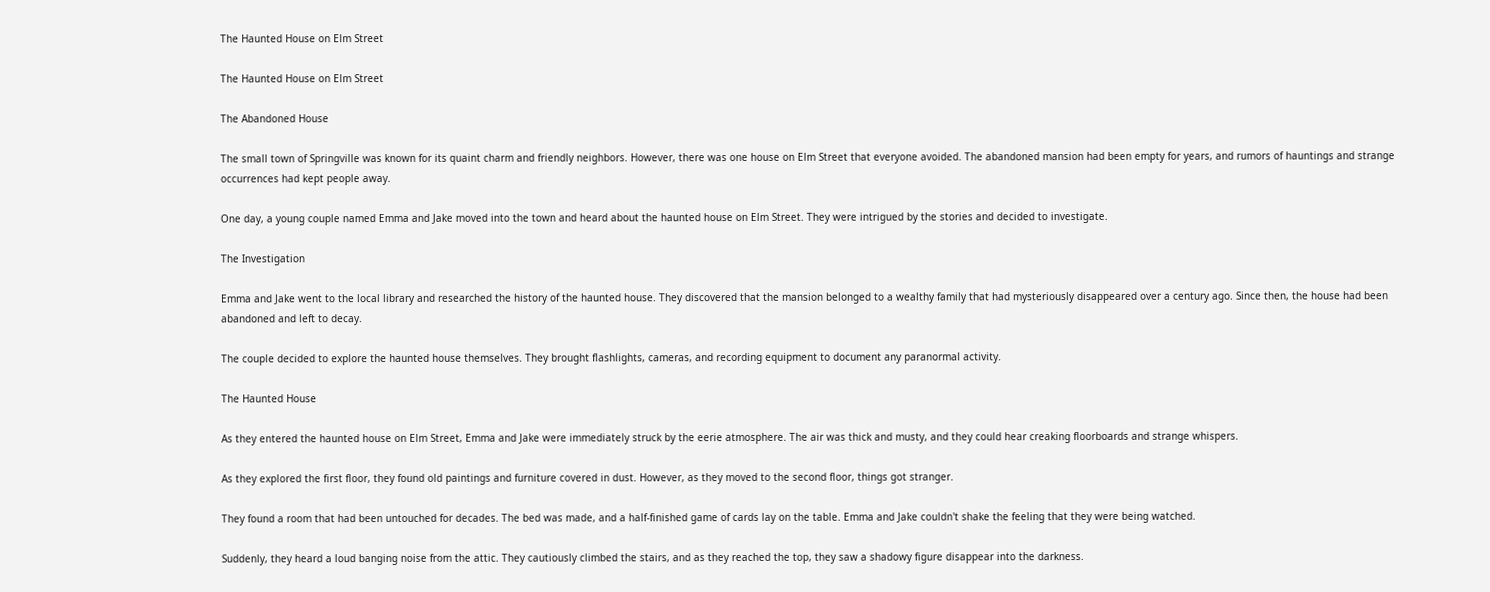The Haunted House on Elm Street

The Haunted House on Elm Street

The Abandoned House

The small town of Springville was known for its quaint charm and friendly neighbors. However, there was one house on Elm Street that everyone avoided. The abandoned mansion had been empty for years, and rumors of hauntings and strange occurrences had kept people away.

One day, a young couple named Emma and Jake moved into the town and heard about the haunted house on Elm Street. They were intrigued by the stories and decided to investigate.

The Investigation

Emma and Jake went to the local library and researched the history of the haunted house. They discovered that the mansion belonged to a wealthy family that had mysteriously disappeared over a century ago. Since then, the house had been abandoned and left to decay.

The couple decided to explore the haunted house themselves. They brought flashlights, cameras, and recording equipment to document any paranormal activity.

The Haunted House

As they entered the haunted house on Elm Street, Emma and Jake were immediately struck by the eerie atmosphere. The air was thick and musty, and they could hear creaking floorboards and strange whispers.

As they explored the first floor, they found old paintings and furniture covered in dust. However, as they moved to the second floor, things got stranger.

They found a room that had been untouched for decades. The bed was made, and a half-finished game of cards lay on the table. Emma and Jake couldn't shake the feeling that they were being watched.

Suddenly, they heard a loud banging noise from the attic. They cautiously climbed the stairs, and as they reached the top, they saw a shadowy figure disappear into the darkness.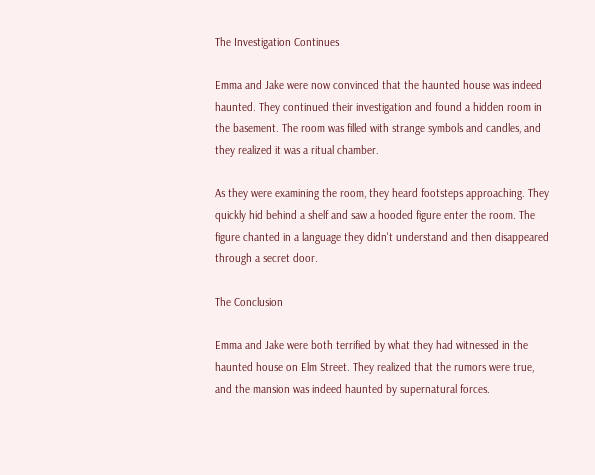The Investigation Continues

Emma and Jake were now convinced that the haunted house was indeed haunted. They continued their investigation and found a hidden room in the basement. The room was filled with strange symbols and candles, and they realized it was a ritual chamber.

As they were examining the room, they heard footsteps approaching. They quickly hid behind a shelf and saw a hooded figure enter the room. The figure chanted in a language they didn't understand and then disappeared through a secret door.

The Conclusion

Emma and Jake were both terrified by what they had witnessed in the haunted house on Elm Street. They realized that the rumors were true, and the mansion was indeed haunted by supernatural forces.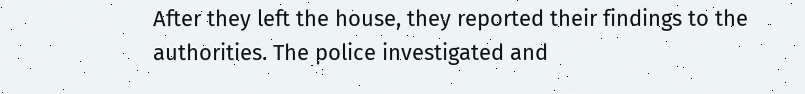After they left the house, they reported their findings to the authorities. The police investigated and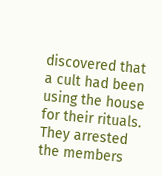discovered that a cult had been using the house for their rituals. They arrested the members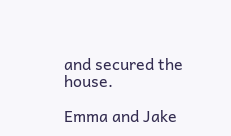and secured the house.

Emma and Jake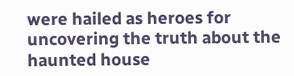were hailed as heroes for uncovering the truth about the haunted house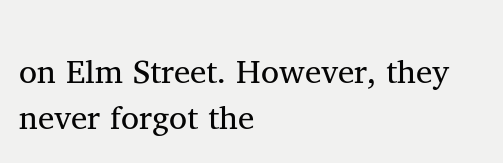on Elm Street. However, they never forgot the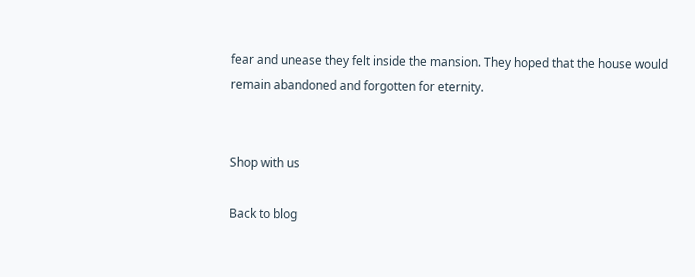fear and unease they felt inside the mansion. They hoped that the house would remain abandoned and forgotten for eternity.


Shop with us

Back to blog